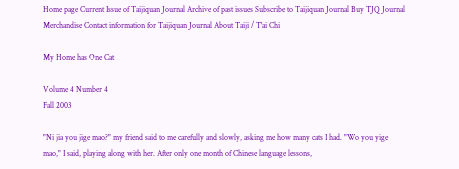Home page Current Issue of Taijiquan Journal Archive of past issues Subscribe to Taijiquan Journal Buy TJQ Journal Merchandise Contact information for Taijiquan Journal About Taiji / T'ai Chi

My Home has One Cat

Volume 4 Number 4
Fall 2003

"Ni jia you jige mao?" my friend said to me carefully and slowly, asking me how many cats I had. "Wo you yige mao," I said, playing along with her. After only one month of Chinese language lessons,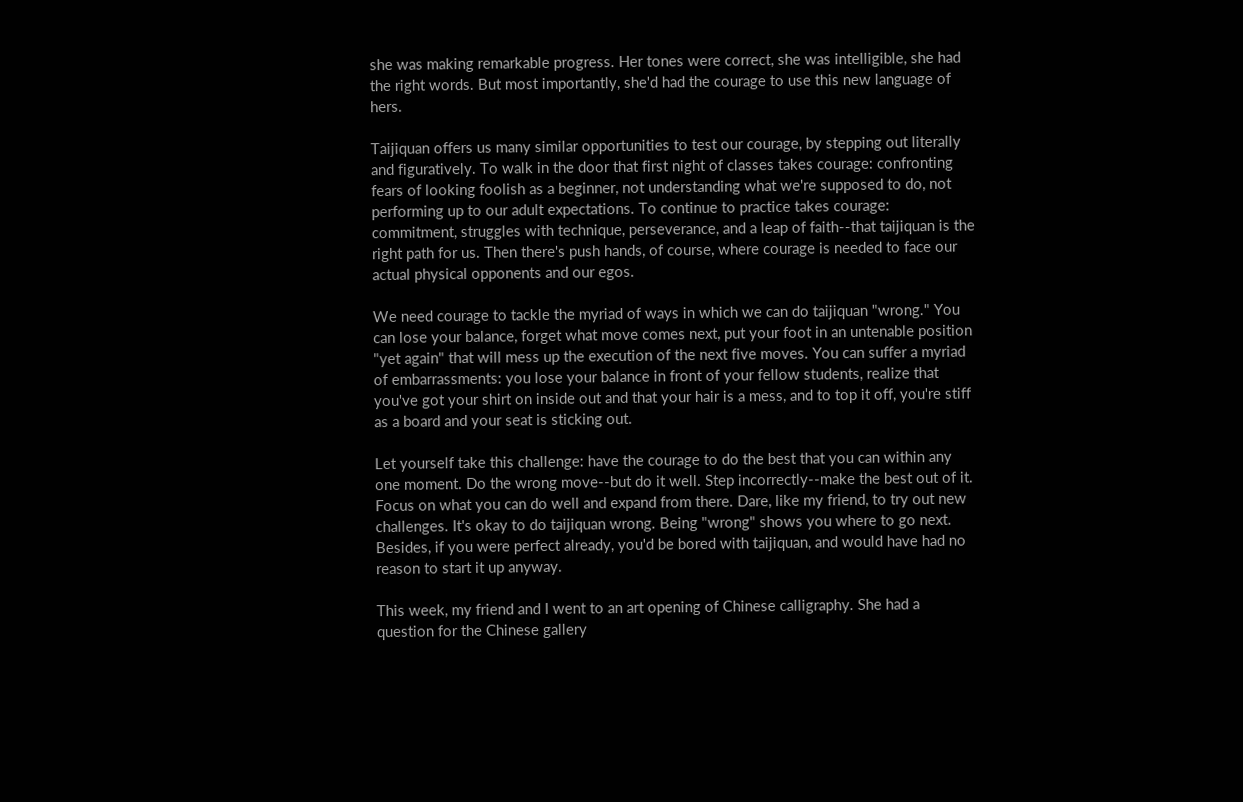she was making remarkable progress. Her tones were correct, she was intelligible, she had the right words. But most importantly, she'd had the courage to use this new language of hers.

Taijiquan offers us many similar opportunities to test our courage, by stepping out literally and figuratively. To walk in the door that first night of classes takes courage: confronting fears of looking foolish as a beginner, not understanding what we're supposed to do, not performing up to our adult expectations. To continue to practice takes courage: commitment, struggles with technique, perseverance, and a leap of faith--that taijiquan is the right path for us. Then there's push hands, of course, where courage is needed to face our actual physical opponents and our egos.

We need courage to tackle the myriad of ways in which we can do taijiquan "wrong." You can lose your balance, forget what move comes next, put your foot in an untenable position "yet again" that will mess up the execution of the next five moves. You can suffer a myriad of embarrassments: you lose your balance in front of your fellow students, realize that you've got your shirt on inside out and that your hair is a mess, and to top it off, you're stiff as a board and your seat is sticking out.

Let yourself take this challenge: have the courage to do the best that you can within any one moment. Do the wrong move--but do it well. Step incorrectly--make the best out of it. Focus on what you can do well and expand from there. Dare, like my friend, to try out new challenges. It's okay to do taijiquan wrong. Being "wrong" shows you where to go next. Besides, if you were perfect already, you'd be bored with taijiquan, and would have had no reason to start it up anyway.

This week, my friend and I went to an art opening of Chinese calligraphy. She had a question for the Chinese gallery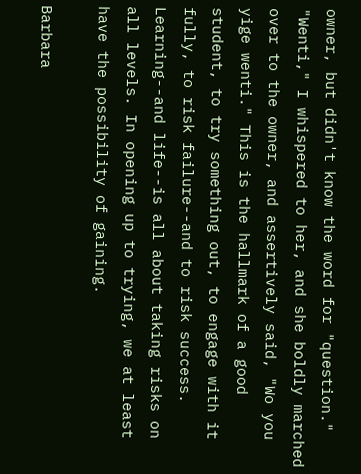owner, but didn't know the word for "question." "Wenti," I whispered to her, and she boldly marched over to the owner, and assertively said, "Wo you yige wenti." This is the hallmark of a good student, to try something out, to engage with it fully, to risk failure--and to risk success. Learning--and life--is all about taking risks on all levels. In opening up to trying, we at least have the possibility of gaining.

Barbara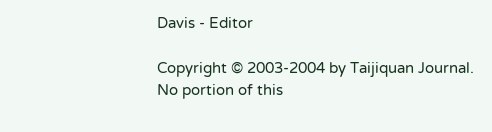Davis - Editor

Copyright © 2003-2004 by Taijiquan Journal.
No portion of this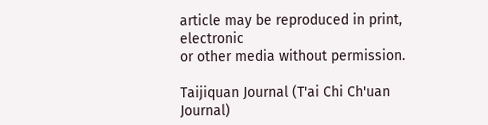article may be reproduced in print, electronic
or other media without permission.

Taijiquan Journal (T'ai Chi Ch'uan Journal)